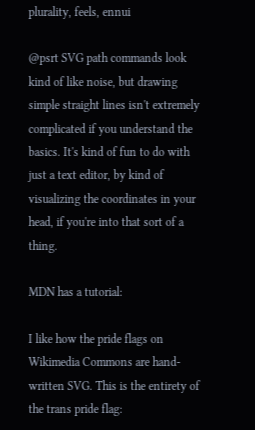plurality, feels, ennui

@psrt SVG path commands look kind of like noise, but drawing simple straight lines isn't extremely complicated if you understand the basics. It's kind of fun to do with just a text editor, by kind of visualizing the coordinates in your head, if you're into that sort of a thing.

MDN has a tutorial:

I like how the pride flags on Wikimedia Commons are hand-written SVG. This is the entirety of the trans pride flag: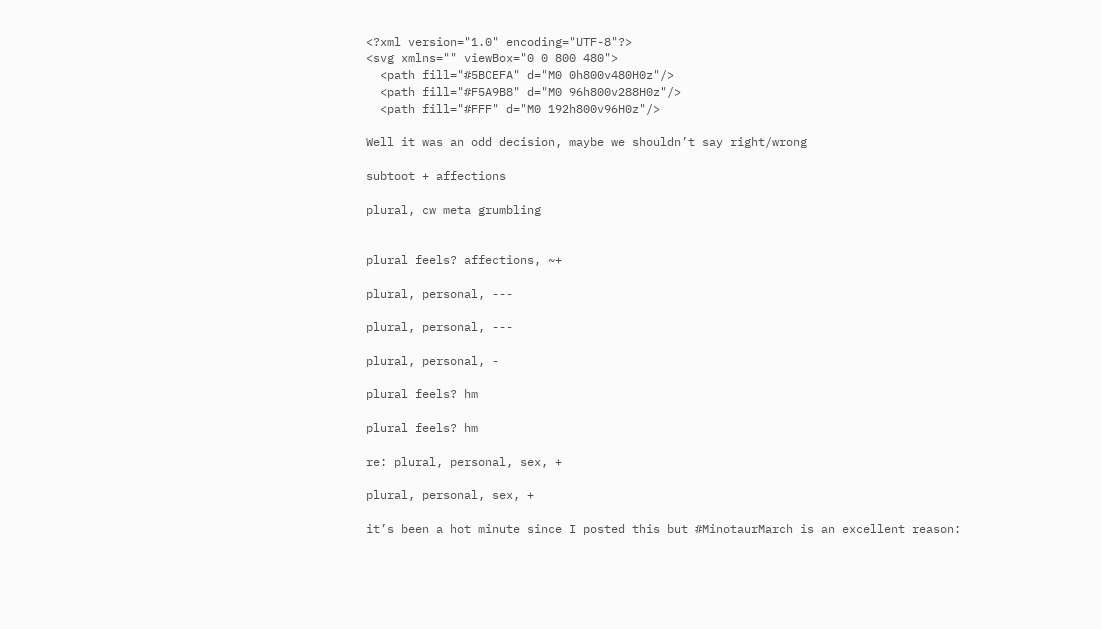<?xml version="1.0" encoding="UTF-8"?>
<svg xmlns="" viewBox="0 0 800 480">
  <path fill="#5BCEFA" d="M0 0h800v480H0z"/>
  <path fill="#F5A9B8" d="M0 96h800v288H0z"/>
  <path fill="#FFF" d="M0 192h800v96H0z"/>

Well it was an odd decision, maybe we shouldn’t say right/wrong

subtoot + affections

plural, cw meta grumbling


plural feels? affections, ~+

plural, personal, ---

plural, personal, ---

plural, personal, -

plural feels? hm

plural feels? hm

re: plural, personal, sex, +

plural, personal, sex, +

it’s been a hot minute since I posted this but #MinotaurMarch is an excellent reason: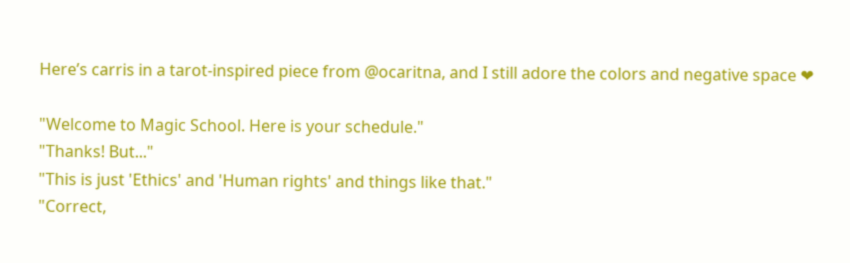Here’s carris in a tarot-inspired piece from @ocaritna, and I still adore the colors and negative space ❤

"Welcome to Magic School. Here is your schedule."
"Thanks! But..."
"This is just 'Ethics' and 'Human rights' and things like that."
"Correct,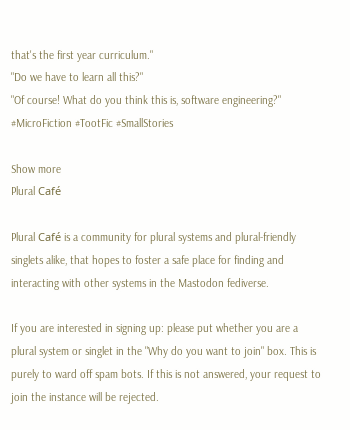that's the first year curriculum."
"Do we have to learn all this?"
"Of course! What do you think this is, software engineering?"
#MicroFiction #TootFic #SmallStories

Show more
Plural Café

Plural Café is a community for plural systems and plural-friendly singlets alike, that hopes to foster a safe place for finding and interacting with other systems in the Mastodon fediverse.

If you are interested in signing up: please put whether you are a plural system or singlet in the "Why do you want to join" box. This is purely to ward off spam bots. If this is not answered, your request to join the instance will be rejected.